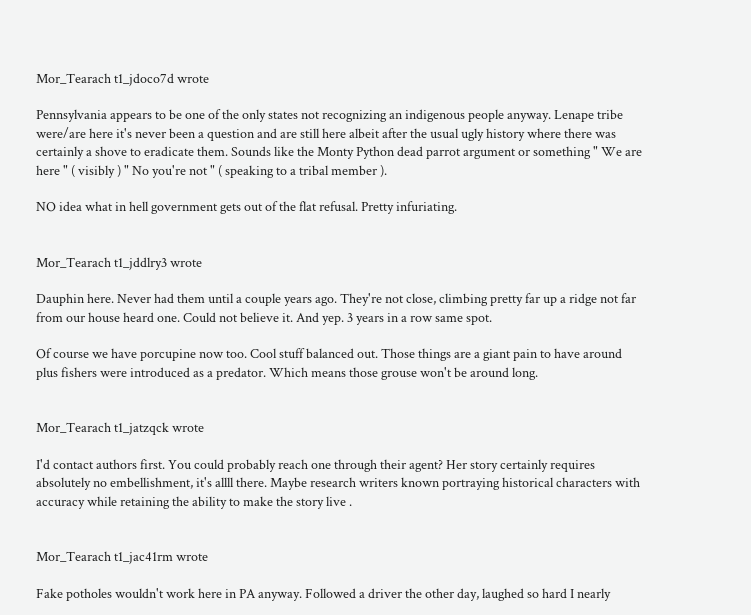Mor_Tearach t1_jdoco7d wrote

Pennsylvania appears to be one of the only states not recognizing an indigenous people anyway. Lenape tribe were/are here it's never been a question and are still here albeit after the usual ugly history where there was certainly a shove to eradicate them. Sounds like the Monty Python dead parrot argument or something " We are here " ( visibly ) " No you're not " ( speaking to a tribal member ).

NO idea what in hell government gets out of the flat refusal. Pretty infuriating.


Mor_Tearach t1_jddlry3 wrote

Dauphin here. Never had them until a couple years ago. They're not close, climbing pretty far up a ridge not far from our house heard one. Could not believe it. And yep. 3 years in a row same spot.

Of course we have porcupine now too. Cool stuff balanced out. Those things are a giant pain to have around plus fishers were introduced as a predator. Which means those grouse won't be around long.


Mor_Tearach t1_jatzqck wrote

I'd contact authors first. You could probably reach one through their agent? Her story certainly requires absolutely no embellishment, it's allll there. Maybe research writers known portraying historical characters with accuracy while retaining the ability to make the story live .


Mor_Tearach t1_jac41rm wrote

Fake potholes wouldn't work here in PA anyway. Followed a driver the other day, laughed so hard I nearly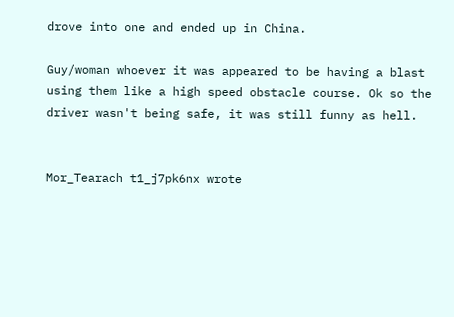drove into one and ended up in China.

Guy/woman whoever it was appeared to be having a blast using them like a high speed obstacle course. Ok so the driver wasn't being safe, it was still funny as hell.


Mor_Tearach t1_j7pk6nx wrote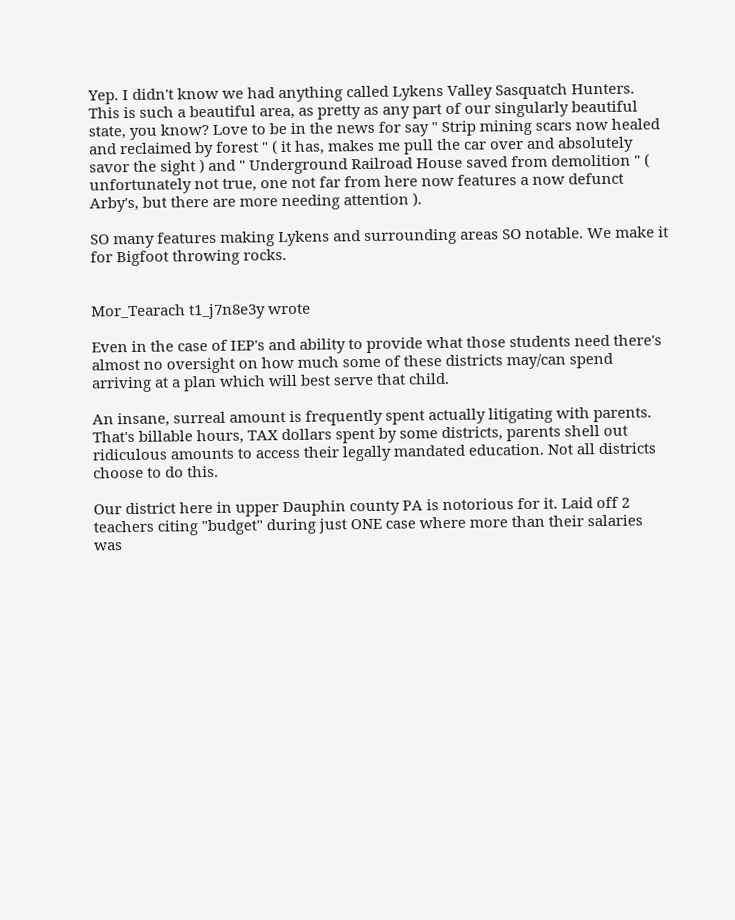Yep. I didn't know we had anything called Lykens Valley Sasquatch Hunters. This is such a beautiful area, as pretty as any part of our singularly beautiful state, you know? Love to be in the news for say " Strip mining scars now healed and reclaimed by forest " ( it has, makes me pull the car over and absolutely savor the sight ) and " Underground Railroad House saved from demolition " ( unfortunately not true, one not far from here now features a now defunct Arby's, but there are more needing attention ).

SO many features making Lykens and surrounding areas SO notable. We make it for Bigfoot throwing rocks.


Mor_Tearach t1_j7n8e3y wrote

Even in the case of IEP's and ability to provide what those students need there's almost no oversight on how much some of these districts may/can spend arriving at a plan which will best serve that child.

An insane, surreal amount is frequently spent actually litigating with parents. That's billable hours, TAX dollars spent by some districts, parents shell out ridiculous amounts to access their legally mandated education. Not all districts choose to do this.

Our district here in upper Dauphin county PA is notorious for it. Laid off 2 teachers citing "budget" during just ONE case where more than their salaries was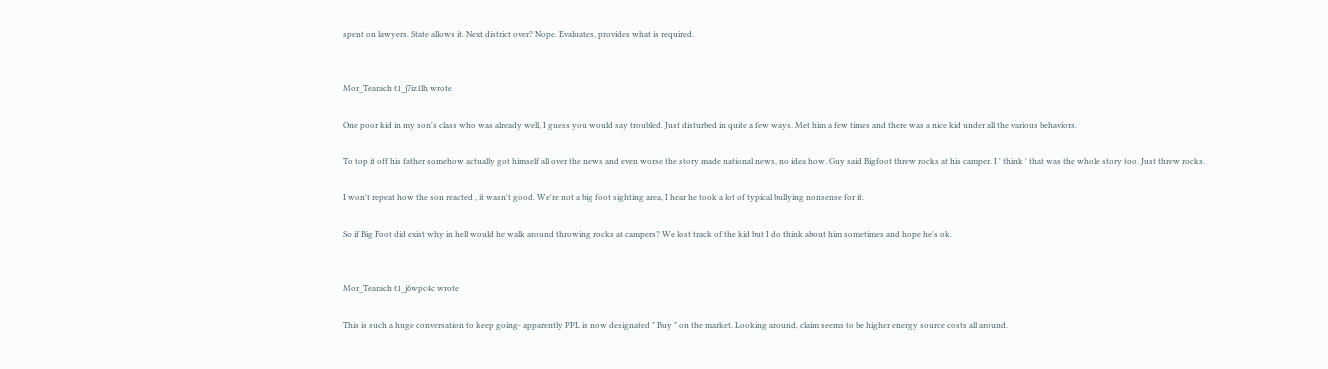spent on lawyers. State allows it. Next district over? Nope. Evaluates, provides what is required.


Mor_Tearach t1_j7iz1lh wrote

One poor kid in my son's class who was already well, I guess you would say troubled. Just disturbed in quite a few ways. Met him a few times and there was a nice kid under all the various behaviors.

To top it off his father somehow actually got himself all over the news and even worse the story made national news, no idea how. Guy said Bigfoot threw rocks at his camper. I ' think ' that was the whole story too. Just threw rocks.

I won't repeat how the son reacted , it wasn't good. We're not a big foot sighting area, I hear he took a lot of typical bullying nonsense for it.

So if Big Foot did exist why in hell would he walk around throwing rocks at campers? We lost track of the kid but I do think about him sometimes and hope he's ok.


Mor_Tearach t1_j6wpc4c wrote

This is such a huge conversation to keep going- apparently PPL is now designated " Buy " on the market. Looking around, claim seems to be higher energy source costs all around.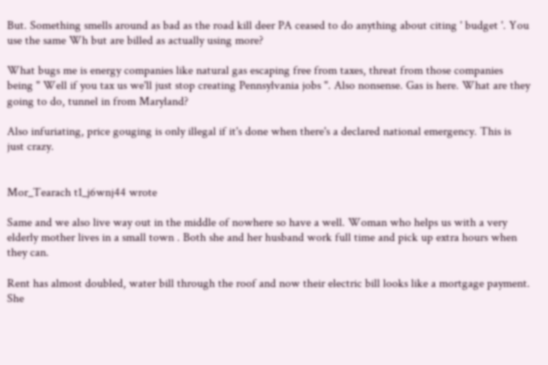But. Something smells around as bad as the road kill deer PA ceased to do anything about citing ' budget '. You use the same Wh but are billed as actually using more?

What bugs me is energy companies like natural gas escaping free from taxes, threat from those companies being " Well if you tax us we'll just stop creating Pennsylvania jobs ". Also nonsense. Gas is here. What are they going to do, tunnel in from Maryland?

Also infuriating, price gouging is only illegal if it's done when there's a declared national emergency. This is just crazy.


Mor_Tearach t1_j6wnj44 wrote

Same and we also live way out in the middle of nowhere so have a well. Woman who helps us with a very elderly mother lives in a small town . Both she and her husband work full time and pick up extra hours when they can.

Rent has almost doubled, water bill through the roof and now their electric bill looks like a mortgage payment. She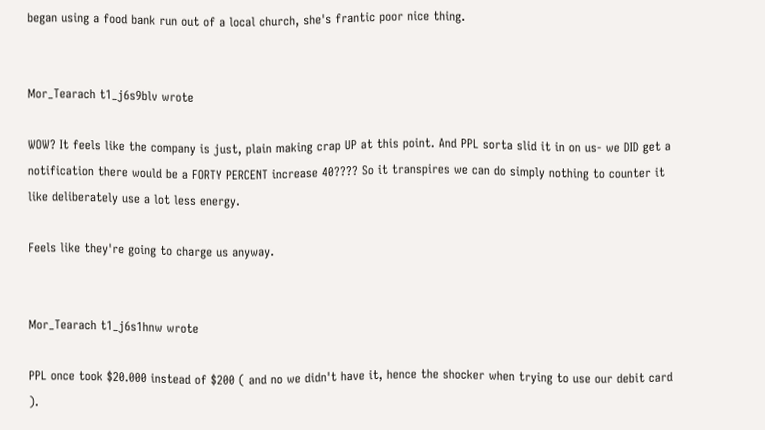began using a food bank run out of a local church, she's frantic poor nice thing.


Mor_Tearach t1_j6s9blv wrote

WOW? It feels like the company is just, plain making crap UP at this point. And PPL sorta slid it in on us- we DID get a notification there would be a FORTY PERCENT increase 40???? So it transpires we can do simply nothing to counter it like deliberately use a lot less energy.

Feels like they're going to charge us anyway.


Mor_Tearach t1_j6s1hnw wrote

PPL once took $20.000 instead of $200 ( and no we didn't have it, hence the shocker when trying to use our debit card ).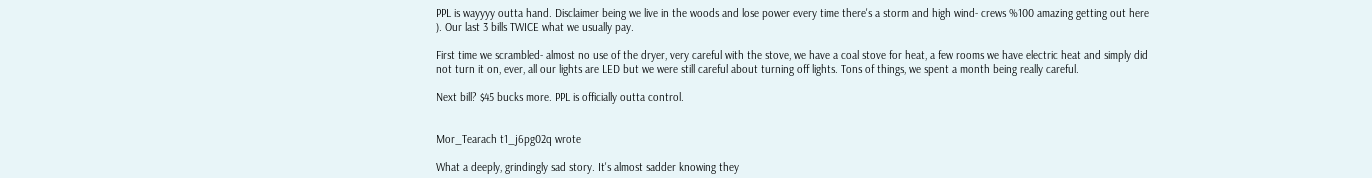PPL is wayyyy outta hand. Disclaimer being we live in the woods and lose power every time there's a storm and high wind- crews %100 amazing getting out here ). Our last 3 bills TWICE what we usually pay.

First time we scrambled- almost no use of the dryer, very careful with the stove, we have a coal stove for heat, a few rooms we have electric heat and simply did not turn it on, ever, all our lights are LED but we were still careful about turning off lights. Tons of things, we spent a month being really careful.

Next bill? $45 bucks more. PPL is officially outta control.


Mor_Tearach t1_j6pg02q wrote

What a deeply, grindingly sad story. It's almost sadder knowing they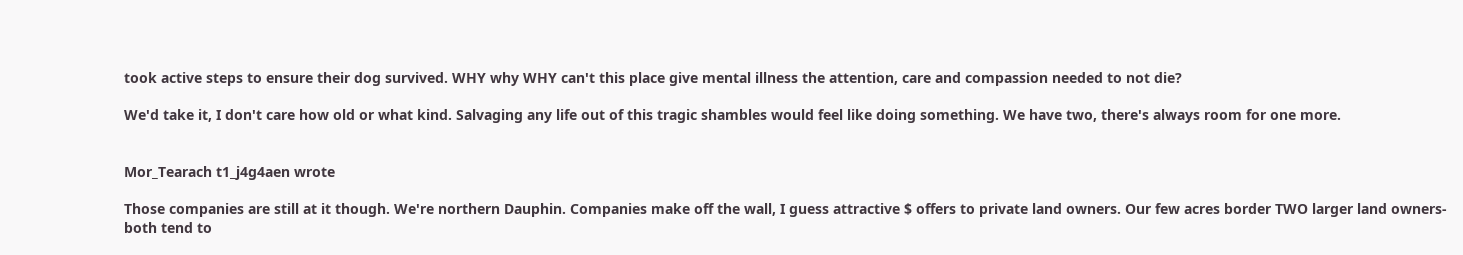took active steps to ensure their dog survived. WHY why WHY can't this place give mental illness the attention, care and compassion needed to not die?

We'd take it, I don't care how old or what kind. Salvaging any life out of this tragic shambles would feel like doing something. We have two, there's always room for one more.


Mor_Tearach t1_j4g4aen wrote

Those companies are still at it though. We're northern Dauphin. Companies make off the wall, I guess attractive $ offers to private land owners. Our few acres border TWO larger land owners- both tend to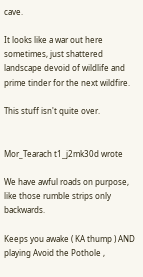cave.

It looks like a war out here sometimes, just shattered landscape devoid of wildlife and prime tinder for the next wildfire.

This stuff isn't quite over.


Mor_Tearach t1_j2mk30d wrote

We have awful roads on purpose, like those rumble strips only backwards.

Keeps you awake ( KA thump ) AND playing Avoid the Pothole ,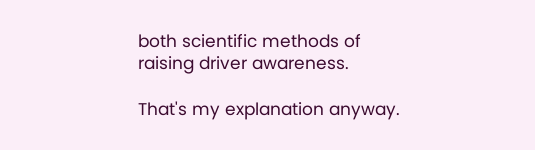both scientific methods of raising driver awareness.

That's my explanation anyway.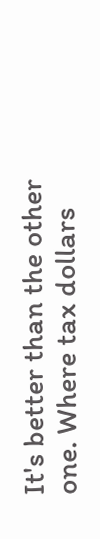It's better than the other one. Where tax dollars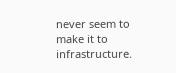never seem to make it to infrastructure.